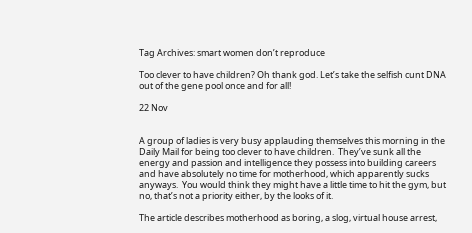Tag Archives: smart women don’t reproduce

Too clever to have children? Oh thank god. Let’s take the selfish cunt DNA out of the gene pool once and for all!

22 Nov


A group of ladies is very busy applauding themselves this morning in the Daily Mail for being too clever to have children.  They’ve sunk all the energy and passion and intelligence they possess into building careers and have absolutely no time for motherhood, which apparently sucks anyways.  You would think they might have a little time to hit the gym, but no, that’s not a priority either, by the looks of it.

The article describes motherhood as boring, a slog, virtual house arrest,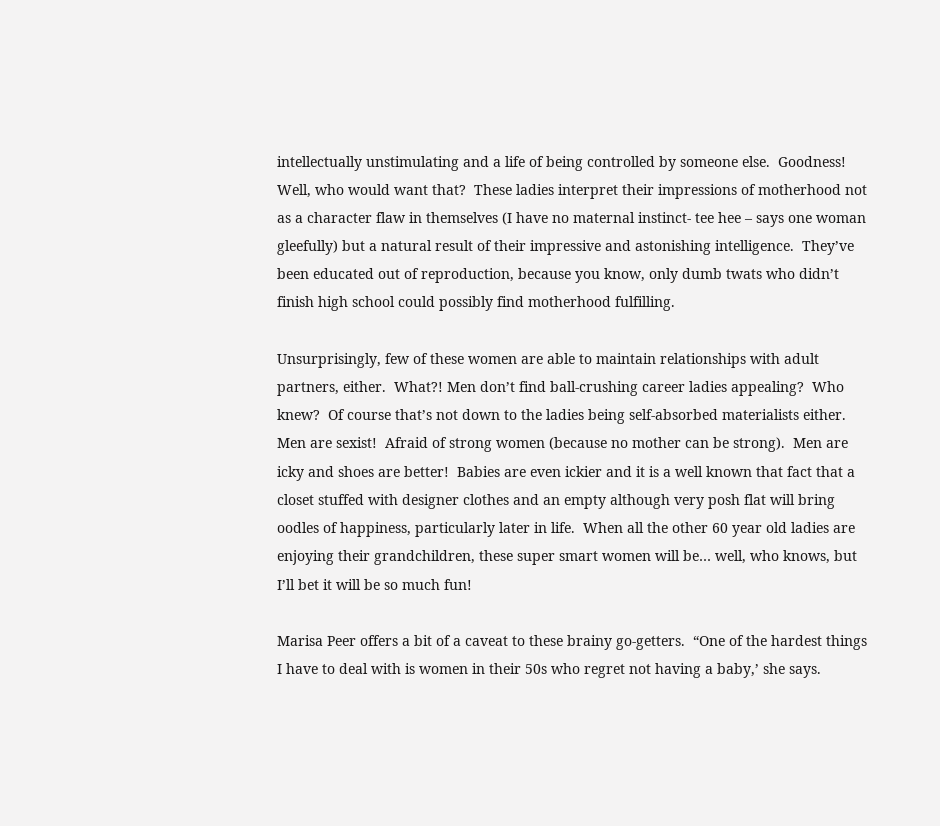intellectually unstimulating and a life of being controlled by someone else.  Goodness!  Well, who would want that?  These ladies interpret their impressions of motherhood not as a character flaw in themselves (I have no maternal instinct- tee hee – says one woman gleefully) but a natural result of their impressive and astonishing intelligence.  They’ve been educated out of reproduction, because you know, only dumb twats who didn’t finish high school could possibly find motherhood fulfilling.

Unsurprisingly, few of these women are able to maintain relationships with adult partners, either.  What?! Men don’t find ball-crushing career ladies appealing?  Who knew?  Of course that’s not down to the ladies being self-absorbed materialists either.  Men are sexist!  Afraid of strong women (because no mother can be strong).  Men are icky and shoes are better!  Babies are even ickier and it is a well known that fact that a closet stuffed with designer clothes and an empty although very posh flat will bring oodles of happiness, particularly later in life.  When all the other 60 year old ladies are enjoying their grandchildren, these super smart women will be… well, who knows, but I’ll bet it will be so much fun!

Marisa Peer offers a bit of a caveat to these brainy go-getters.  “One of the hardest things I have to deal with is women in their 50s who regret not having a baby,’ she says.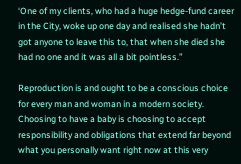‘One of my clients, who had a huge hedge-fund career in the City, woke up one day and realised she hadn’t got anyone to leave this to, that when she died she had no one and it was all a bit pointless.”

Reproduction is and ought to be a conscious choice for every man and woman in a modern society.  Choosing to have a baby is choosing to accept responsibility and obligations that extend far beyond what you personally want right now at this very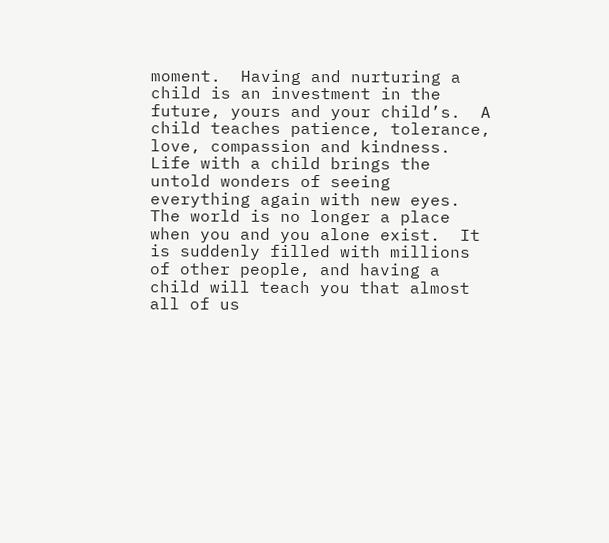moment.  Having and nurturing a child is an investment in the future, yours and your child’s.  A child teaches patience, tolerance, love, compassion and kindness.  Life with a child brings the untold wonders of seeing everything again with new eyes.  The world is no longer a place when you and you alone exist.  It is suddenly filled with millions of other people, and having a child will teach you that almost all of us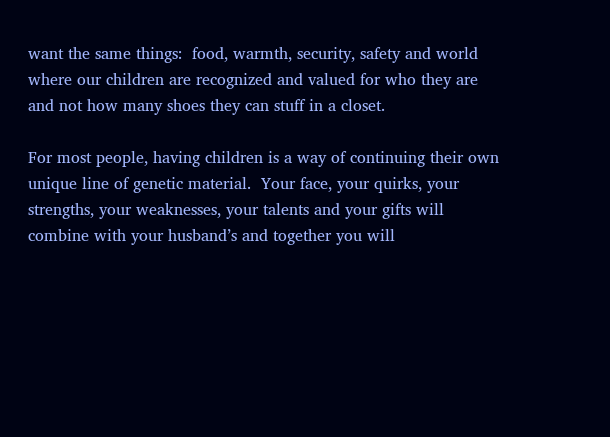want the same things:  food, warmth, security, safety and world where our children are recognized and valued for who they are and not how many shoes they can stuff in a closet.

For most people, having children is a way of continuing their own unique line of genetic material.  Your face, your quirks, your strengths, your weaknesses, your talents and your gifts will combine with your husband’s and together you will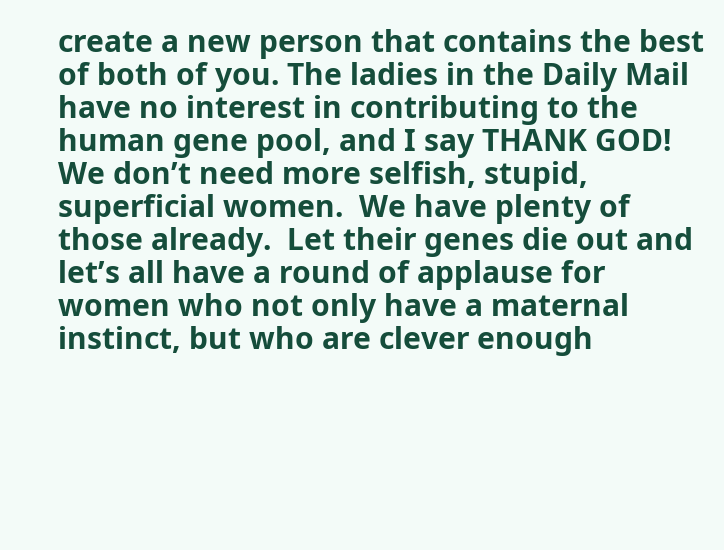create a new person that contains the best of both of you. The ladies in the Daily Mail have no interest in contributing to the human gene pool, and I say THANK GOD!  We don’t need more selfish, stupid, superficial women.  We have plenty of those already.  Let their genes die out and let’s all have a round of applause for women who not only have a maternal instinct, but who are clever enough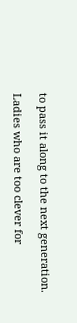to pass it along to the next generation.

Ladies who are too clever for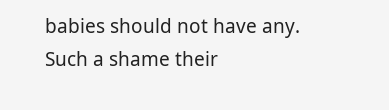babies should not have any.  Such a shame their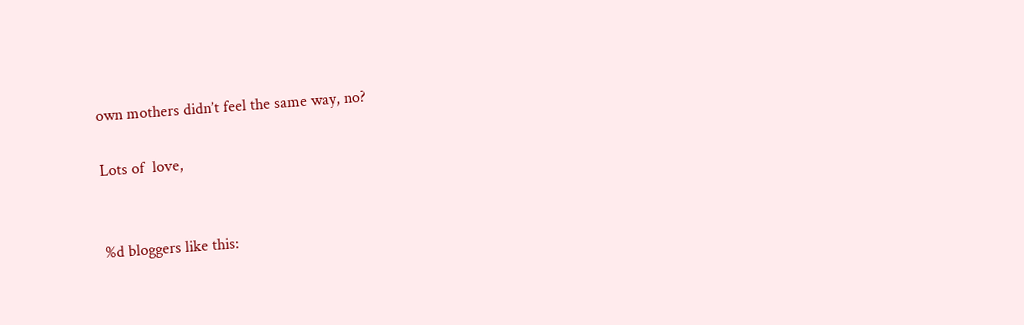own mothers didn’t feel the same way, no?

Lots of  love,


%d bloggers like this: